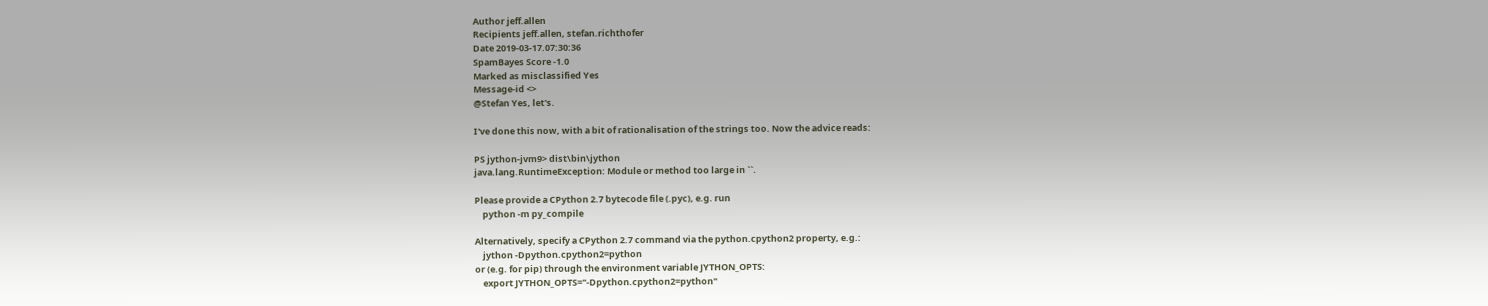Author jeff.allen
Recipients jeff.allen, stefan.richthofer
Date 2019-03-17.07:30:36
SpamBayes Score -1.0
Marked as misclassified Yes
Message-id <>
@Stefan Yes, let's.

I've done this now, with a bit of rationalisation of the strings too. Now the advice reads:

PS jython-jvm9> dist\bin\jython
java.lang.RuntimeException: Module or method too large in ``.

Please provide a CPython 2.7 bytecode file (.pyc), e.g. run
    python -m py_compile

Alternatively, specify a CPython 2.7 command via the python.cpython2 property, e.g.:
    jython -Dpython.cpython2=python
or (e.g. for pip) through the environment variable JYTHON_OPTS:
    export JYTHON_OPTS="-Dpython.cpython2=python"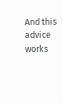And this advice works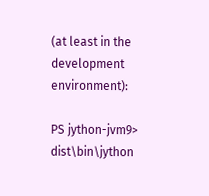(at least in the development environment):

PS jython-jvm9> dist\bin\jython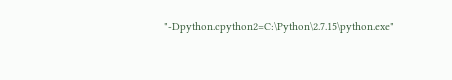"-Dpython.cpython2=C:\Python\2.7.15\python.exe"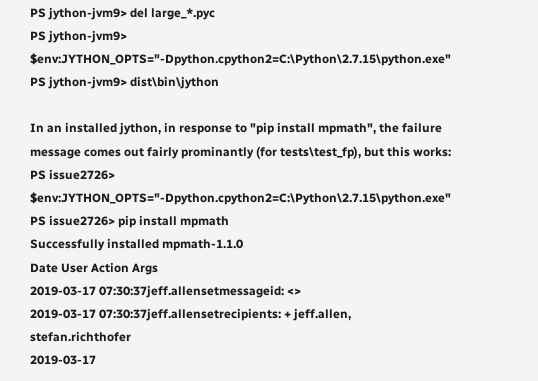PS jython-jvm9> del large_*.pyc
PS jython-jvm9> $env:JYTHON_OPTS="-Dpython.cpython2=C:\Python\2.7.15\python.exe"
PS jython-jvm9> dist\bin\jython

In an installed jython, in response to "pip install mpmath", the failure message comes out fairly prominantly (for tests\test_fp), but this works:
PS issue2726> $env:JYTHON_OPTS="-Dpython.cpython2=C:\Python\2.7.15\python.exe"
PS issue2726> pip install mpmath
Successfully installed mpmath-1.1.0
Date User Action Args
2019-03-17 07:30:37jeff.allensetmessageid: <>
2019-03-17 07:30:37jeff.allensetrecipients: + jeff.allen, stefan.richthofer
2019-03-17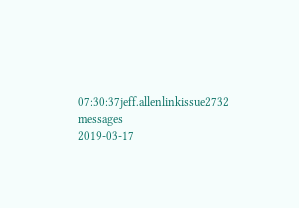07:30:37jeff.allenlinkissue2732 messages
2019-03-17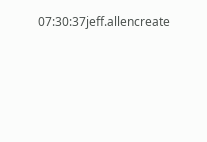07:30:37jeff.allencreate